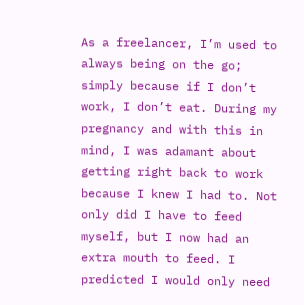As a freelancer, I’m used to always being on the go; simply because if I don’t work, I don’t eat. During my pregnancy and with this in mind, I was adamant about getting right back to work because I knew I had to. Not only did I have to feed myself, but I now had an extra mouth to feed. I predicted I would only need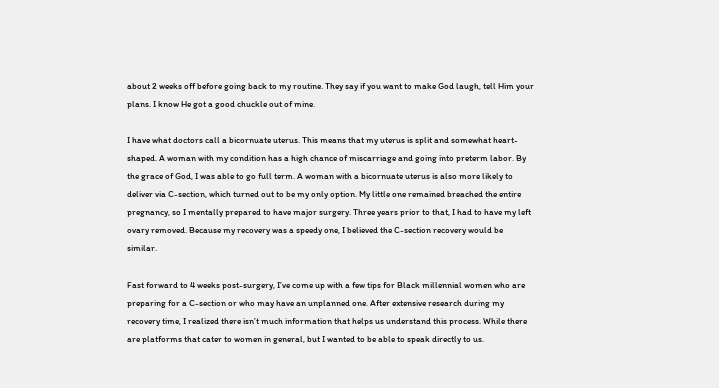about 2 weeks off before going back to my routine. They say if you want to make God laugh, tell Him your plans. I know He got a good chuckle out of mine.

I have what doctors call a bicornuate uterus. This means that my uterus is split and somewhat heart-shaped. A woman with my condition has a high chance of miscarriage and going into preterm labor. By the grace of God, I was able to go full term. A woman with a bicornuate uterus is also more likely to deliver via C-section, which turned out to be my only option. My little one remained breached the entire pregnancy, so I mentally prepared to have major surgery. Three years prior to that, I had to have my left ovary removed. Because my recovery was a speedy one, I believed the C-section recovery would be similar.

Fast forward to 4 weeks post-surgery, I’ve come up with a few tips for Black millennial women who are preparing for a C-section or who may have an unplanned one. After extensive research during my recovery time, I realized there isn’t much information that helps us understand this process. While there are platforms that cater to women in general, but I wanted to be able to speak directly to us.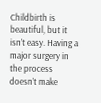Childbirth is beautiful, but it isn’t easy. Having a major surgery in the process doesn’t make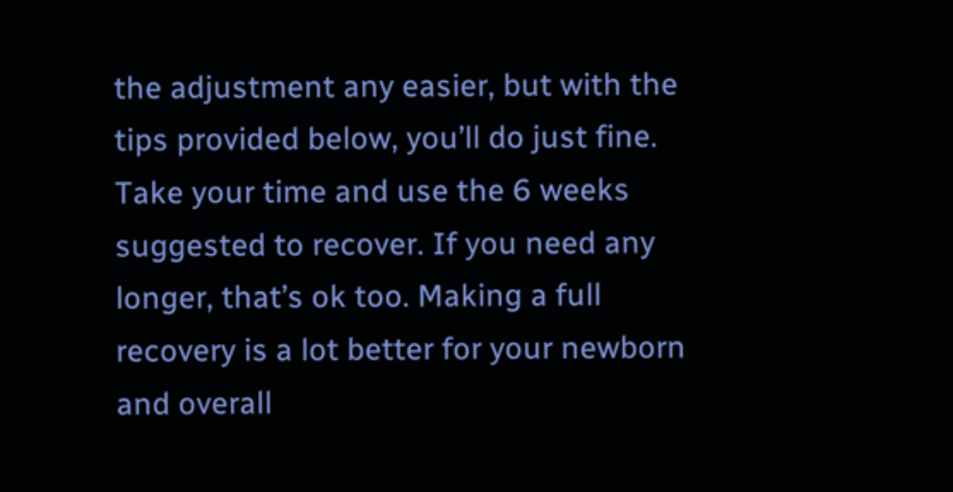the adjustment any easier, but with the tips provided below, you’ll do just fine. Take your time and use the 6 weeks suggested to recover. If you need any longer, that’s ok too. Making a full recovery is a lot better for your newborn and overall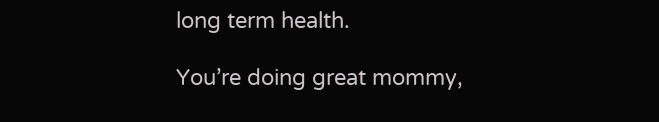long term health.

You’re doing great mommy,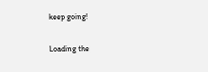keep going!

Loading the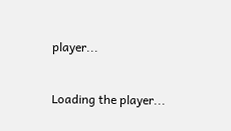player...


Loading the player...